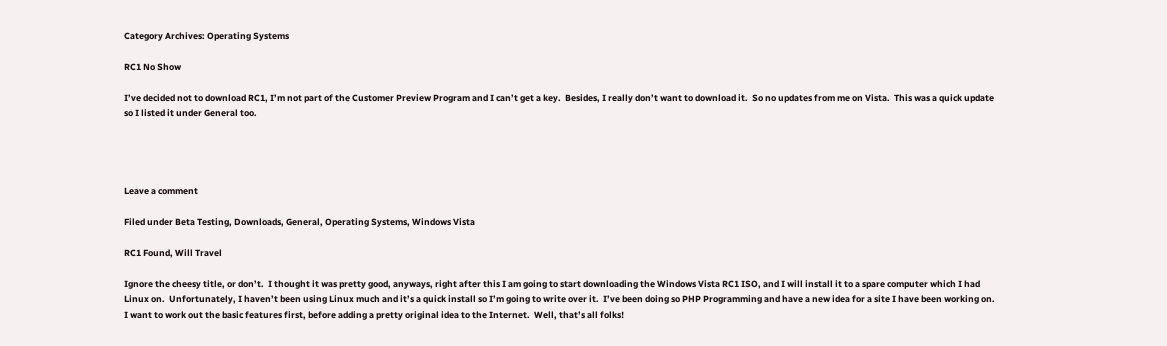Category Archives: Operating Systems

RC1 No Show

I’ve decided not to download RC1, I’m not part of the Customer Preview Program and I can’t get a key.  Besides, I really don’t want to download it.  So no updates from me on Vista.  This was a quick update so I listed it under General too.




Leave a comment

Filed under Beta Testing, Downloads, General, Operating Systems, Windows Vista

RC1 Found, Will Travel

Ignore the cheesy title, or don’t.  I thought it was pretty good, anyways, right after this I am going to start downloading the Windows Vista RC1 ISO, and I will install it to a spare computer which I had Linux on.  Unfortunately, I haven’t been using Linux much and it’s a quick install so I’m going to write over it.  I’ve been doing so PHP Programming and have a new idea for a site I have been working on.  I want to work out the basic features first, before adding a pretty original idea to the Internet.  Well, that’s all folks!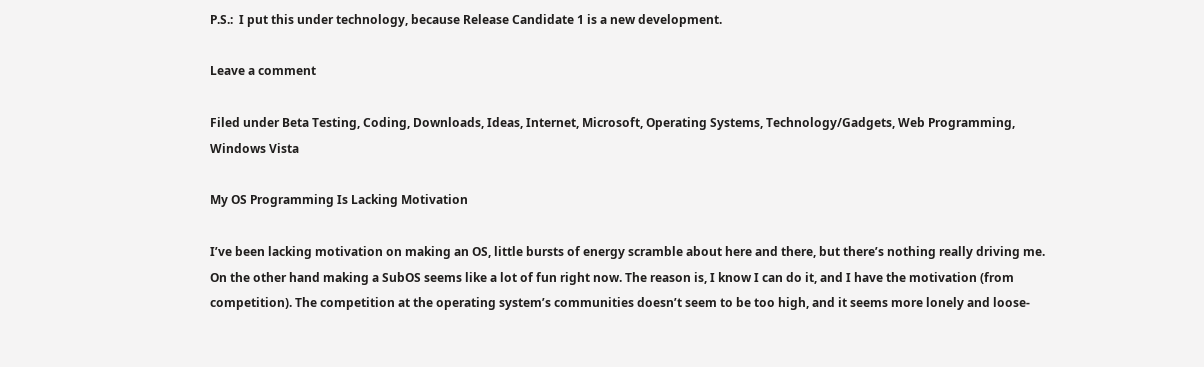P.S.:  I put this under technology, because Release Candidate 1 is a new development.

Leave a comment

Filed under Beta Testing, Coding, Downloads, Ideas, Internet, Microsoft, Operating Systems, Technology/Gadgets, Web Programming, Windows Vista

My OS Programming Is Lacking Motivation

I’ve been lacking motivation on making an OS, little bursts of energy scramble about here and there, but there’s nothing really driving me. On the other hand making a SubOS seems like a lot of fun right now. The reason is, I know I can do it, and I have the motivation (from competition). The competition at the operating system’s communities doesn’t seem to be too high, and it seems more lonely and loose-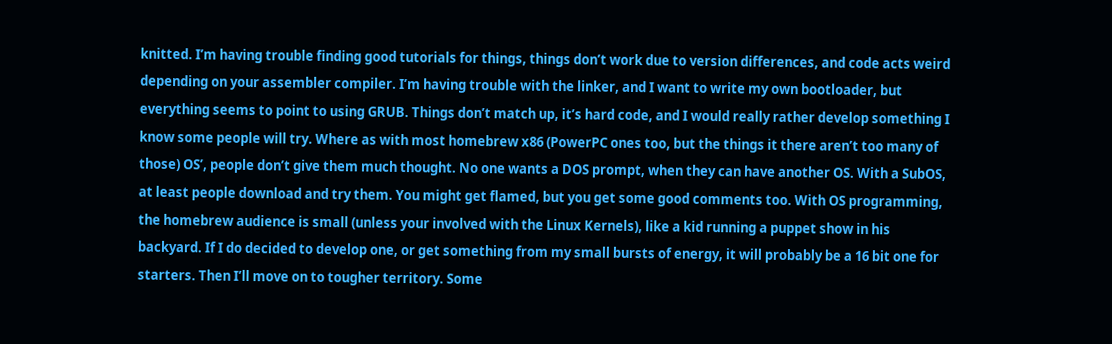knitted. I’m having trouble finding good tutorials for things, things don’t work due to version differences, and code acts weird depending on your assembler compiler. I’m having trouble with the linker, and I want to write my own bootloader, but everything seems to point to using GRUB. Things don’t match up, it’s hard code, and I would really rather develop something I know some people will try. Where as with most homebrew x86 (PowerPC ones too, but the things it there aren’t too many of those) OS’, people don’t give them much thought. No one wants a DOS prompt, when they can have another OS. With a SubOS, at least people download and try them. You might get flamed, but you get some good comments too. With OS programming, the homebrew audience is small (unless your involved with the Linux Kernels), like a kid running a puppet show in his backyard. If I do decided to develop one, or get something from my small bursts of energy, it will probably be a 16 bit one for starters. Then I’ll move on to tougher territory. Some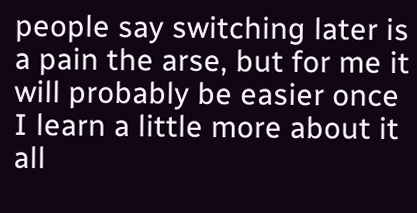people say switching later is a pain the arse, but for me it will probably be easier once I learn a little more about it all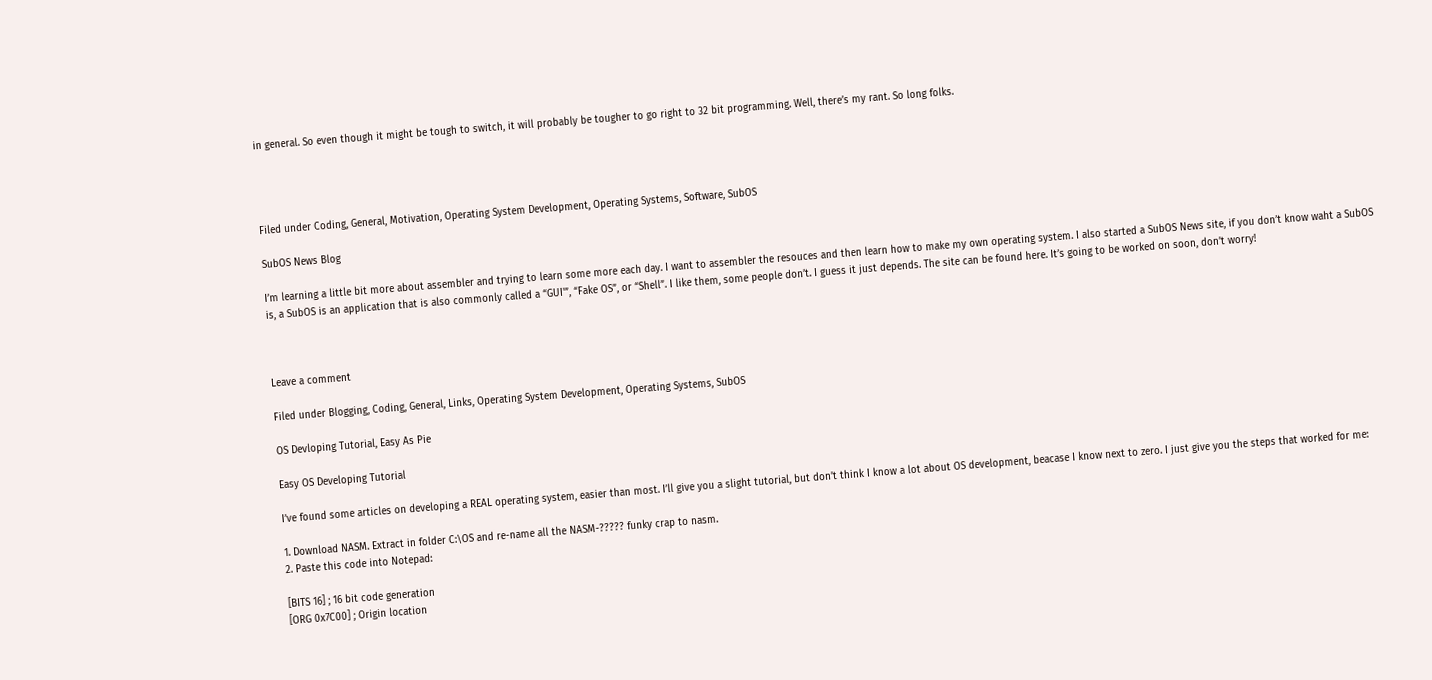in general. So even though it might be tough to switch, it will probably be tougher to go right to 32 bit programming. Well, there’s my rant. So long folks.




Filed under Coding, General, Motivation, Operating System Development, Operating Systems, Software, SubOS

SubOS News Blog

I’m learning a little bit more about assembler and trying to learn some more each day. I want to assembler the resouces and then learn how to make my own operating system. I also started a SubOS News site, if you don’t know waht a SubOS is, a SubOS is an application that is also commonly called a “GUI'”, “Fake OS”, or “Shell”. I like them, some people don’t. I guess it just depends. The site can be found here. It’s going to be worked on soon, don’t worry!



Leave a comment

Filed under Blogging, Coding, General, Links, Operating System Development, Operating Systems, SubOS

OS Devloping Tutorial, Easy As Pie

Easy OS Developing Tutorial

I’ve found some articles on developing a REAL operating system, easier than most. I’ll give you a slight tutorial, but don’t think I know a lot about OS development, beacase I know next to zero. I just give you the steps that worked for me:

1. Download NASM. Extract in folder C:\OS and re-name all the NASM-????? funky crap to nasm.
2. Paste this code into Notepad:

[BITS 16] ; 16 bit code generation
[ORG 0x7C00] ; Origin location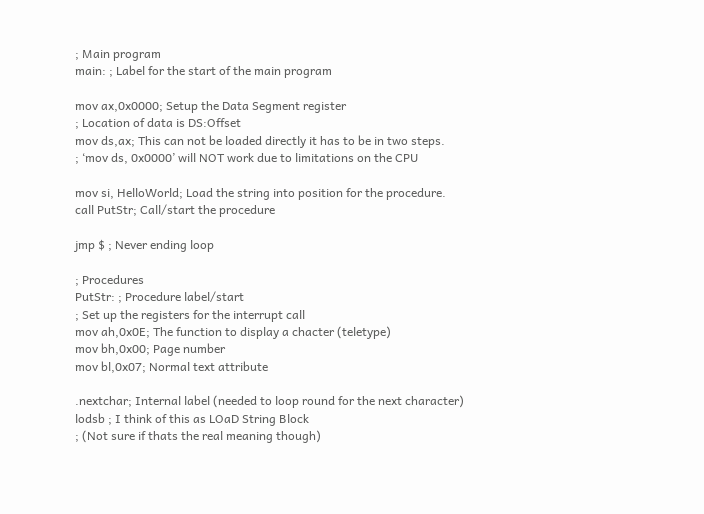; Main program
main: ; Label for the start of the main program

mov ax,0x0000; Setup the Data Segment register
; Location of data is DS:Offset
mov ds,ax; This can not be loaded directly it has to be in two steps.
; ‘mov ds, 0x0000’ will NOT work due to limitations on the CPU

mov si, HelloWorld; Load the string into position for the procedure.
call PutStr; Call/start the procedure

jmp $ ; Never ending loop

; Procedures
PutStr: ; Procedure label/start
; Set up the registers for the interrupt call
mov ah,0x0E; The function to display a chacter (teletype)
mov bh,0x00; Page number
mov bl,0x07; Normal text attribute

.nextchar; Internal label (needed to loop round for the next character)
lodsb ; I think of this as LOaD String Block
; (Not sure if thats the real meaning though)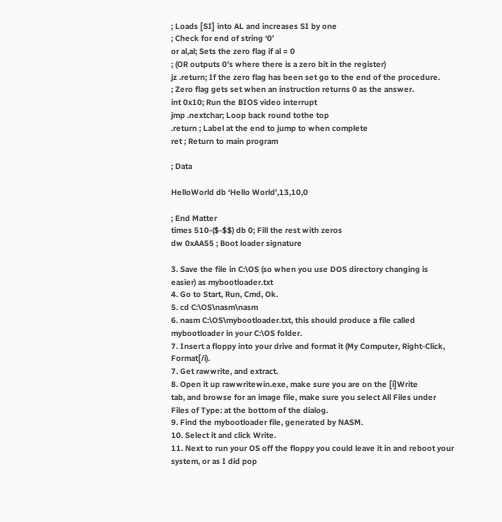; Loads [SI] into AL and increases SI by one
; Check for end of string ‘0’
or al,al; Sets the zero flag if al = 0
; (OR outputs 0’s where there is a zero bit in the register)
jz .return; If the zero flag has been set go to the end of the procedure.
; Zero flag gets set when an instruction returns 0 as the answer.
int 0x10; Run the BIOS video interrupt
jmp .nextchar; Loop back round tothe top
.return ; Label at the end to jump to when complete
ret ; Return to main program

; Data

HelloWorld db ‘Hello World’,13,10,0

; End Matter
times 510-($-$$) db 0; Fill the rest with zeros
dw 0xAA55 ; Boot loader signature

3. Save the file in C:\OS (so when you use DOS directory changing is easier) as mybootloader.txt
4. Go to Start, Run, Cmd, Ok.
5. cd C:\OS\nasm\nasm
6. nasm C:\OS\mybootloader.txt, this should produce a file called mybootloader in your C:\OS folder.
7. Insert a floppy into your drive and format it (My Computer, Right-Click, Format[/i).
7. Get rawwrite, and extract.
8. Open it up rawwritewin.exe, make sure you are on the [i]Write
tab, and browse for an image file, make sure you select All Files under Files of Type: at the bottom of the dialog.
9. Find the mybootloader file, generated by NASM.
10. Select it and click Write.
11. Next to run your OS off the floppy you could leave it in and reboot your system, or as I did pop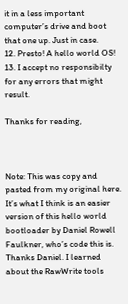it in a less important computer’s drive and boot that one up. Just in case.
12. Presto! A hello world OS!
13. I accept no responsibilty for any errors that might result.

Thanks for reading,



Note: This was copy and pasted from my original here. It’s what I think is an easier version of this hello world bootloader by Daniel Rowell Faulkner, who’s code this is. Thanks Daniel. I learned about the RawWrite tools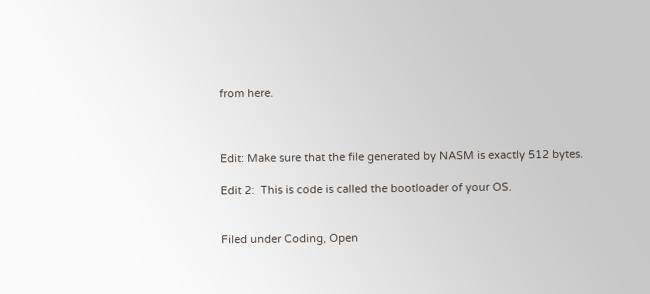from here.



Edit: Make sure that the file generated by NASM is exactly 512 bytes.

Edit 2:  This is code is called the bootloader of your OS.


Filed under Coding, Open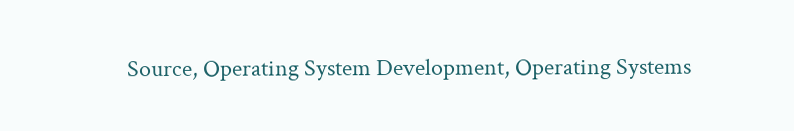Source, Operating System Development, Operating Systems